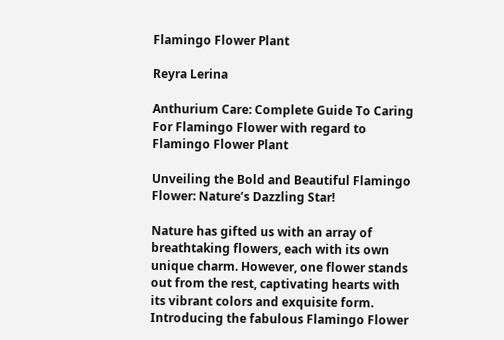Flamingo Flower Plant

Reyra Lerina

Anthurium Care: Complete Guide To Caring For Flamingo Flower with regard to Flamingo Flower Plant

Unveiling the Bold and Beautiful Flamingo Flower: Nature’s Dazzling Star!

Nature has gifted us with an array of breathtaking flowers, each with its own unique charm. However, one flower stands out from the rest, captivating hearts with its vibrant colors and exquisite form. Introducing the fabulous Flamingo Flower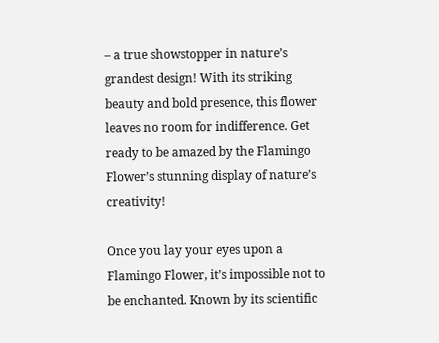– a true showstopper in nature’s grandest design! With its striking beauty and bold presence, this flower leaves no room for indifference. Get ready to be amazed by the Flamingo Flower’s stunning display of nature’s creativity!

Once you lay your eyes upon a Flamingo Flower, it’s impossible not to be enchanted. Known by its scientific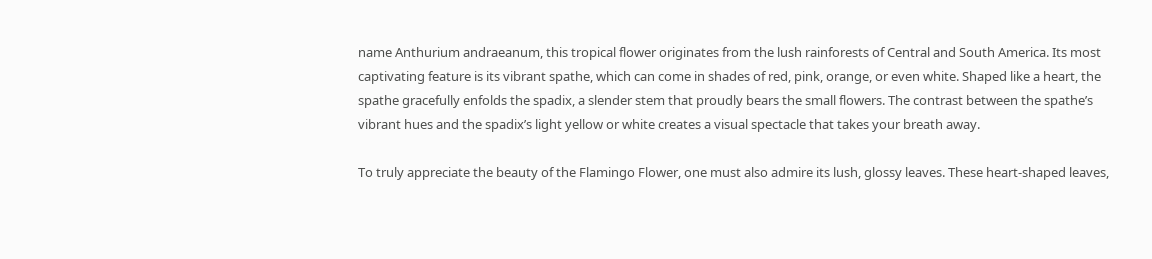name Anthurium andraeanum, this tropical flower originates from the lush rainforests of Central and South America. Its most captivating feature is its vibrant spathe, which can come in shades of red, pink, orange, or even white. Shaped like a heart, the spathe gracefully enfolds the spadix, a slender stem that proudly bears the small flowers. The contrast between the spathe’s vibrant hues and the spadix’s light yellow or white creates a visual spectacle that takes your breath away.

To truly appreciate the beauty of the Flamingo Flower, one must also admire its lush, glossy leaves. These heart-shaped leaves,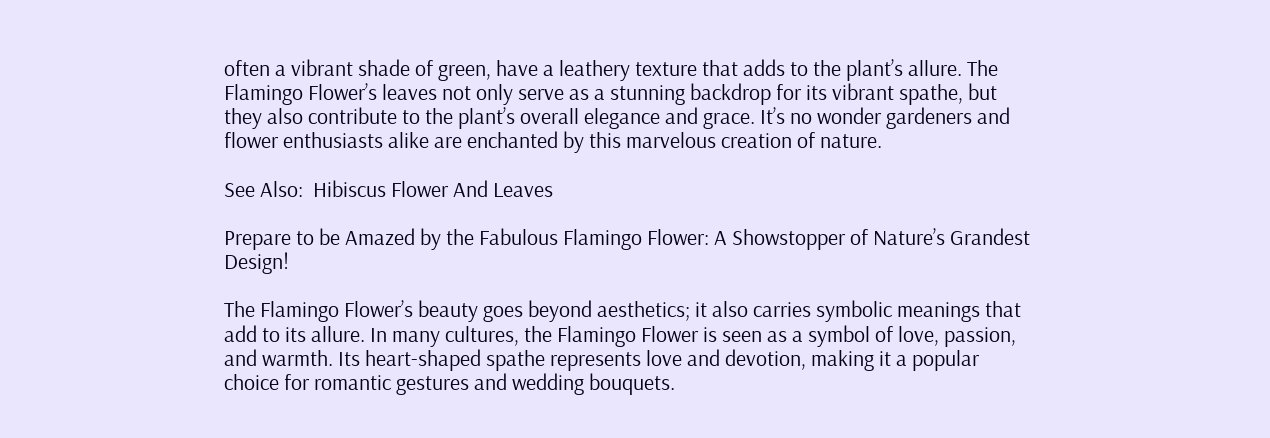often a vibrant shade of green, have a leathery texture that adds to the plant’s allure. The Flamingo Flower’s leaves not only serve as a stunning backdrop for its vibrant spathe, but they also contribute to the plant’s overall elegance and grace. It’s no wonder gardeners and flower enthusiasts alike are enchanted by this marvelous creation of nature.

See Also:  Hibiscus Flower And Leaves

Prepare to be Amazed by the Fabulous Flamingo Flower: A Showstopper of Nature’s Grandest Design!

The Flamingo Flower’s beauty goes beyond aesthetics; it also carries symbolic meanings that add to its allure. In many cultures, the Flamingo Flower is seen as a symbol of love, passion, and warmth. Its heart-shaped spathe represents love and devotion, making it a popular choice for romantic gestures and wedding bouquets.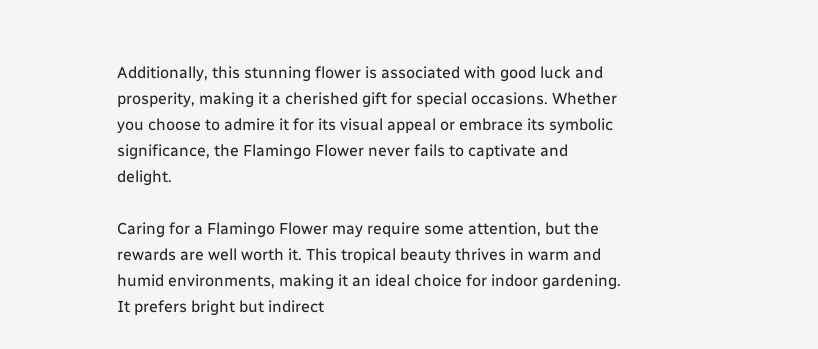Additionally, this stunning flower is associated with good luck and prosperity, making it a cherished gift for special occasions. Whether you choose to admire it for its visual appeal or embrace its symbolic significance, the Flamingo Flower never fails to captivate and delight.

Caring for a Flamingo Flower may require some attention, but the rewards are well worth it. This tropical beauty thrives in warm and humid environments, making it an ideal choice for indoor gardening. It prefers bright but indirect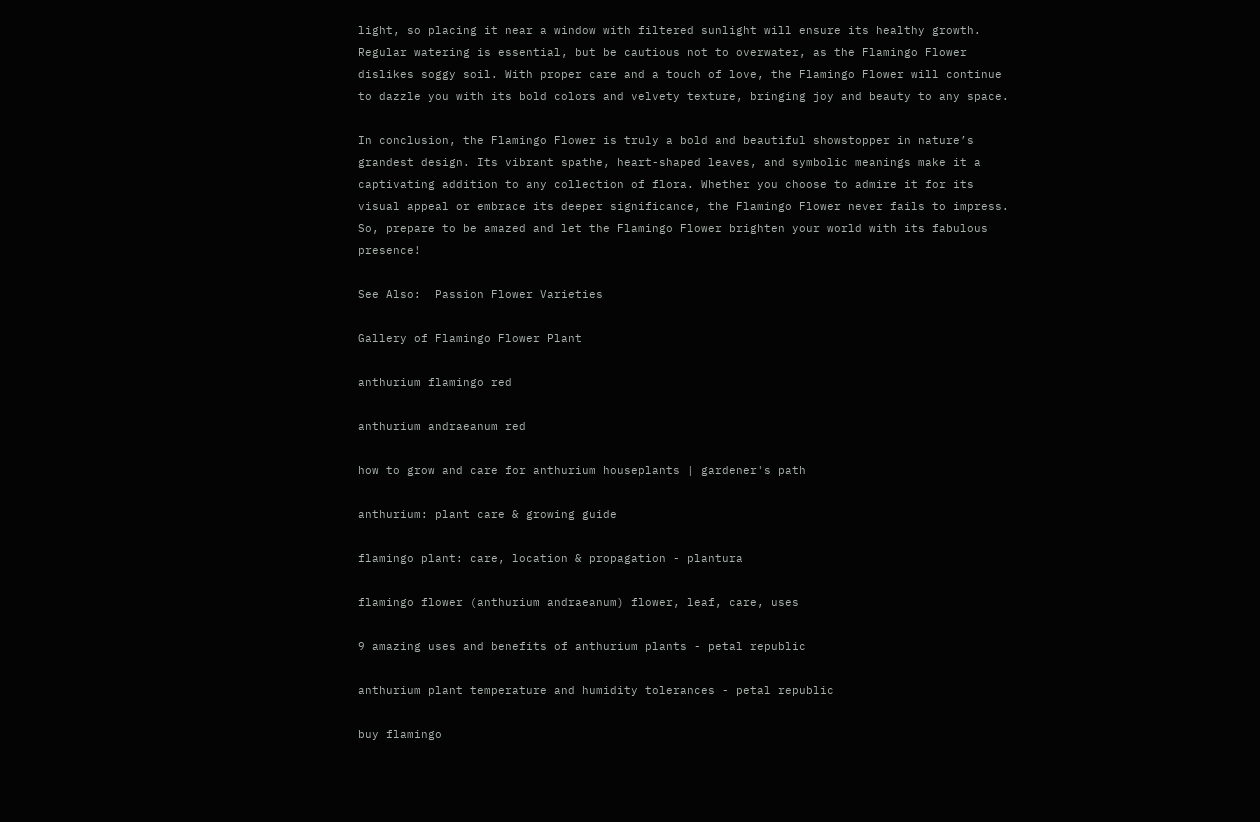light, so placing it near a window with filtered sunlight will ensure its healthy growth. Regular watering is essential, but be cautious not to overwater, as the Flamingo Flower dislikes soggy soil. With proper care and a touch of love, the Flamingo Flower will continue to dazzle you with its bold colors and velvety texture, bringing joy and beauty to any space.

In conclusion, the Flamingo Flower is truly a bold and beautiful showstopper in nature’s grandest design. Its vibrant spathe, heart-shaped leaves, and symbolic meanings make it a captivating addition to any collection of flora. Whether you choose to admire it for its visual appeal or embrace its deeper significance, the Flamingo Flower never fails to impress. So, prepare to be amazed and let the Flamingo Flower brighten your world with its fabulous presence!

See Also:  Passion Flower Varieties

Gallery of Flamingo Flower Plant

anthurium flamingo red

anthurium andraeanum red

how to grow and care for anthurium houseplants | gardener's path

anthurium: plant care & growing guide

flamingo plant: care, location & propagation - plantura

flamingo flower (anthurium andraeanum) flower, leaf, care, uses

9 amazing uses and benefits of anthurium plants - petal republic

anthurium plant temperature and humidity tolerances - petal republic

buy flamingo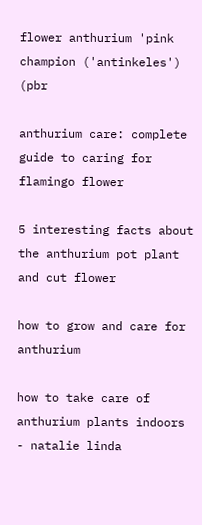flower anthurium 'pink champion ('antinkeles') (pbr

anthurium care: complete guide to caring for flamingo flower

5 interesting facts about the anthurium pot plant and cut flower

how to grow and care for anthurium

how to take care of anthurium plants indoors - natalie linda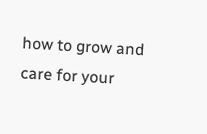how to grow and care for your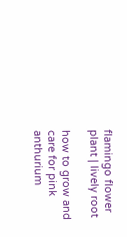flamingo flower plant | lively root

how to grow and care for pink anthurium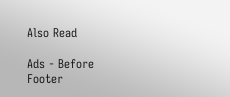Also Read

Ads - Before Footer